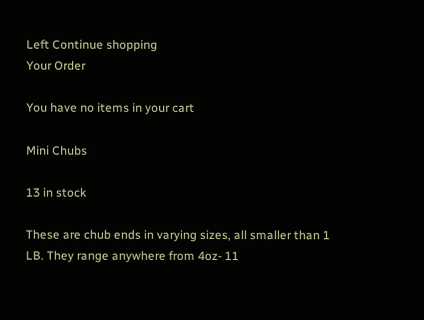Left Continue shopping
Your Order

You have no items in your cart

Mini Chubs

13 in stock

These are chub ends in varying sizes, all smaller than 1 LB. They range anywhere from 4oz- 11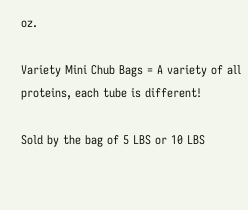oz.

Variety Mini Chub Bags = A variety of all proteins, each tube is different!

Sold by the bag of 5 LBS or 10 LBS